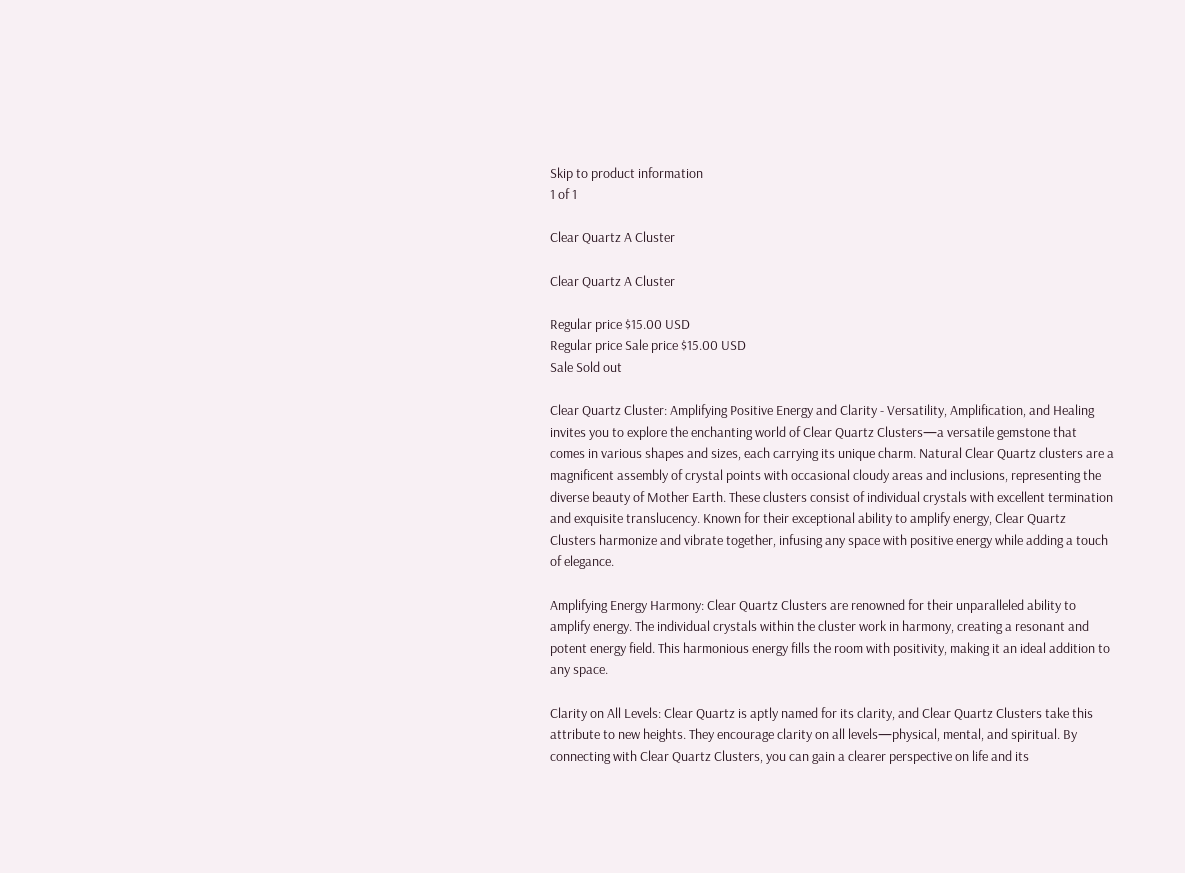Skip to product information
1 of 1

Clear Quartz A Cluster

Clear Quartz A Cluster

Regular price $15.00 USD
Regular price Sale price $15.00 USD
Sale Sold out

Clear Quartz Cluster: Amplifying Positive Energy and Clarity - Versatility, Amplification, and Healing invites you to explore the enchanting world of Clear Quartz Clusters—a versatile gemstone that comes in various shapes and sizes, each carrying its unique charm. Natural Clear Quartz clusters are a magnificent assembly of crystal points with occasional cloudy areas and inclusions, representing the diverse beauty of Mother Earth. These clusters consist of individual crystals with excellent termination and exquisite translucency. Known for their exceptional ability to amplify energy, Clear Quartz Clusters harmonize and vibrate together, infusing any space with positive energy while adding a touch of elegance.

Amplifying Energy Harmony: Clear Quartz Clusters are renowned for their unparalleled ability to amplify energy. The individual crystals within the cluster work in harmony, creating a resonant and potent energy field. This harmonious energy fills the room with positivity, making it an ideal addition to any space.

Clarity on All Levels: Clear Quartz is aptly named for its clarity, and Clear Quartz Clusters take this attribute to new heights. They encourage clarity on all levels—physical, mental, and spiritual. By connecting with Clear Quartz Clusters, you can gain a clearer perspective on life and its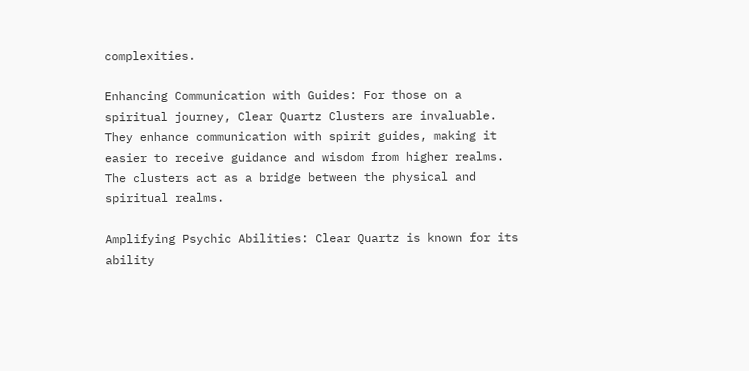complexities.

Enhancing Communication with Guides: For those on a spiritual journey, Clear Quartz Clusters are invaluable. They enhance communication with spirit guides, making it easier to receive guidance and wisdom from higher realms. The clusters act as a bridge between the physical and spiritual realms.

Amplifying Psychic Abilities: Clear Quartz is known for its ability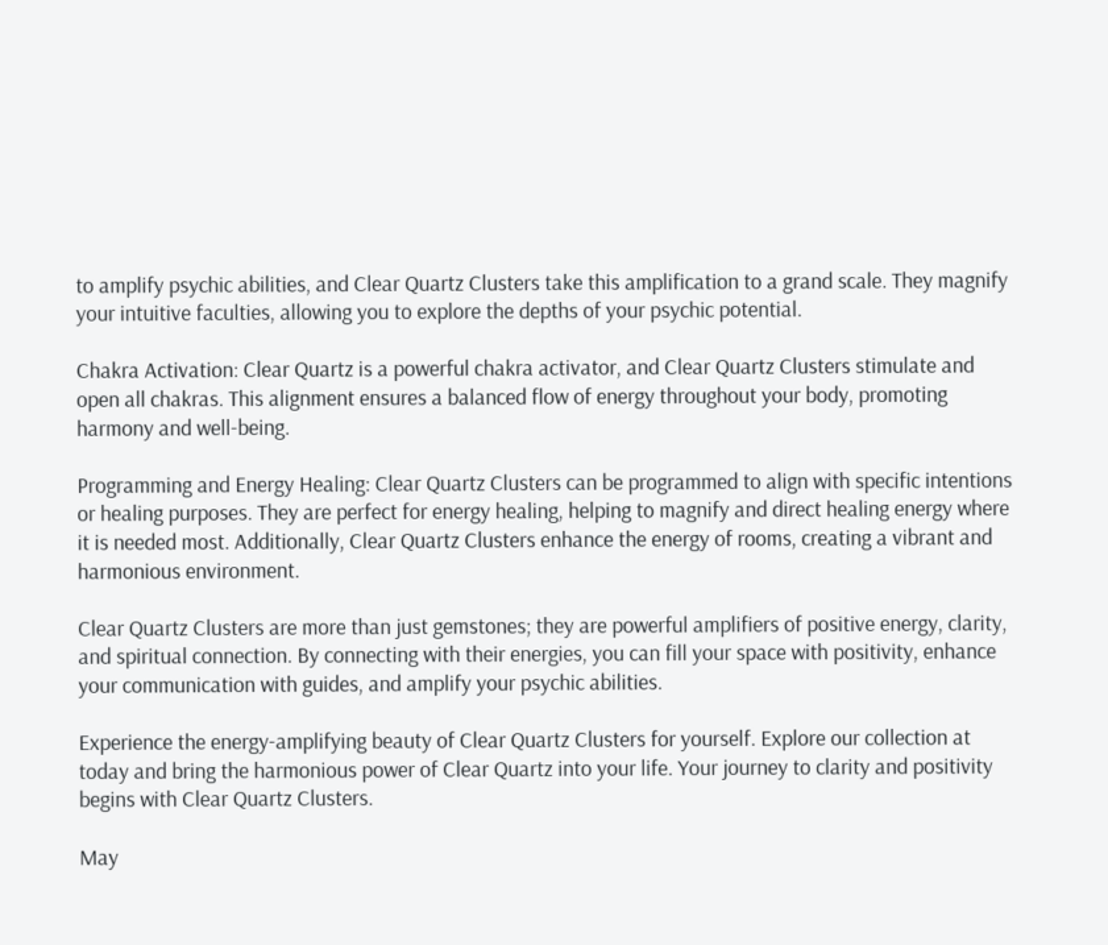to amplify psychic abilities, and Clear Quartz Clusters take this amplification to a grand scale. They magnify your intuitive faculties, allowing you to explore the depths of your psychic potential.

Chakra Activation: Clear Quartz is a powerful chakra activator, and Clear Quartz Clusters stimulate and open all chakras. This alignment ensures a balanced flow of energy throughout your body, promoting harmony and well-being.

Programming and Energy Healing: Clear Quartz Clusters can be programmed to align with specific intentions or healing purposes. They are perfect for energy healing, helping to magnify and direct healing energy where it is needed most. Additionally, Clear Quartz Clusters enhance the energy of rooms, creating a vibrant and harmonious environment.

Clear Quartz Clusters are more than just gemstones; they are powerful amplifiers of positive energy, clarity, and spiritual connection. By connecting with their energies, you can fill your space with positivity, enhance your communication with guides, and amplify your psychic abilities.

Experience the energy-amplifying beauty of Clear Quartz Clusters for yourself. Explore our collection at today and bring the harmonious power of Clear Quartz into your life. Your journey to clarity and positivity begins with Clear Quartz Clusters.

May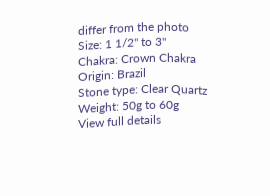differ from the photo
Size: 1 1/2" to 3"
Chakra: Crown Chakra
Origin: Brazil
Stone type: Clear Quartz
Weight: 50g to 60g
View full details